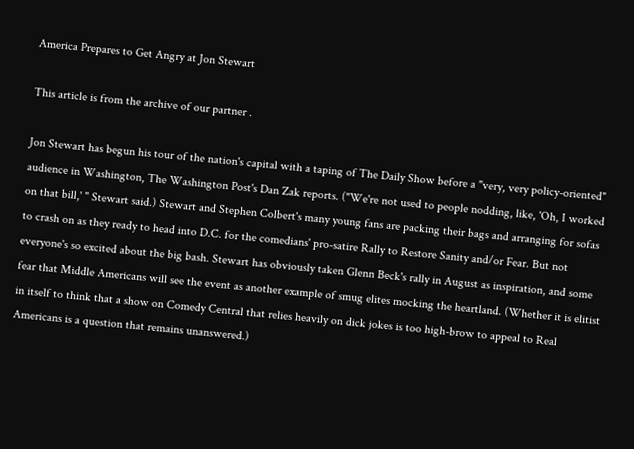America Prepares to Get Angry at Jon Stewart

This article is from the archive of our partner .

Jon Stewart has begun his tour of the nation's capital with a taping of The Daily Show before a "very, very policy-oriented" audience in Washington, The Washington Post's Dan Zak reports. ("We're not used to people nodding, like, 'Oh, I worked on that bill,' " Stewart said.) Stewart and Stephen Colbert's many young fans are packing their bags and arranging for sofas to crash on as they ready to head into D.C. for the comedians' pro-satire Rally to Restore Sanity and/or Fear. But not everyone's so excited about the big bash. Stewart has obviously taken Glenn Beck's rally in August as inspiration, and some fear that Middle Americans will see the event as another example of smug elites mocking the heartland. (Whether it is elitist in itself to think that a show on Comedy Central that relies heavily on dick jokes is too high-brow to appeal to Real Americans is a question that remains unanswered.)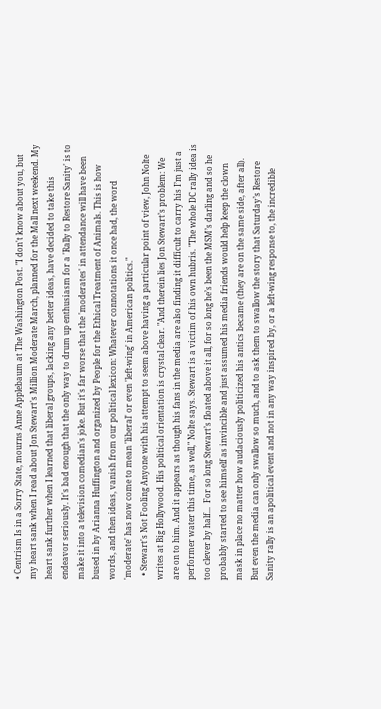• Centrism Is in a Sorry State, mourns Anne Applebaum at The Washington Post. "I don't know about you, but my heart sank when I read about Jon Stewart's Million Moderate March, planned for the Mall next weekend. My heart sank further when I learned that liberal groups, lacking any better ideas, have decided to take this endeavor seriously. It's bad enough that the only way to drum up enthusiasm for a 'Rally to Restore Sanity' is to make it into a television comedian's joke. But it's far worse that the 'moderates' in attendance will have been bused in by Arianna Huffington and organized by People for the Ethical Treatment of Animals. This is how words, and then ideas, vanish from our political lexicon: Whatever connotations it once had, the word 'moderate' has now come to mean 'liberal' or even 'left-wing' in American politics."
  • Stewart's Not Fooling Anyone with his attempt to seem above having a particular point of view, John Nolte writes at Big Hollywood. His political orientation is crystal clear. "And therein lies Jon Stewart’s problem: We are on to him. And it appears as though his fans in the media are also finding it difficult to carry his I’m just a performer water this time, as well," Nolte says. Stewart is a victim of his own hubris. "The whole DC rally idea is too clever by half...  For so long Stewart’s floated above it all, for so long he’s been the MSM’s darling and so he probably started to see himself as invincible and just assumed his media friends would help keep the clown mask in place no matter how audaciously politicized his antics became (they are on the same side, after all). But even the media can only swallow so much, and to ask them to swallow the story that Saturday’s Restore Sanity rally is an apolitical event and not in any way inspired by, or a left-wing response to, the incredible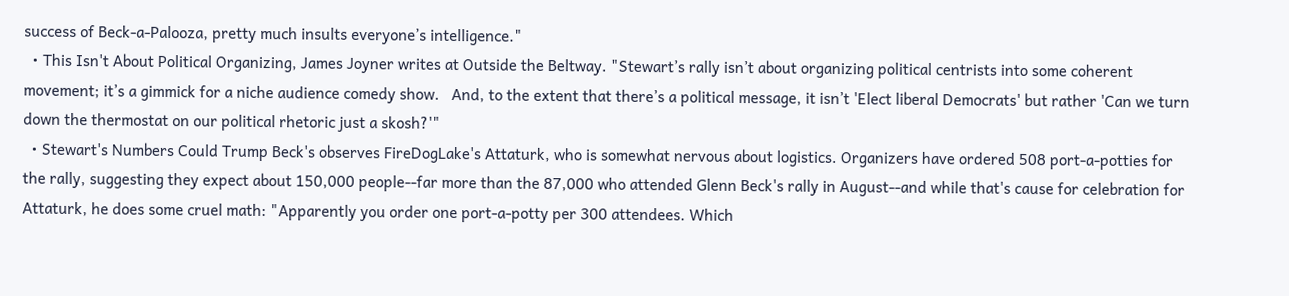success of Beck-a-Palooza, pretty much insults everyone’s intelligence."
  • This Isn't About Political Organizing, James Joyner writes at Outside the Beltway. "Stewart’s rally isn’t about organizing political centrists into some coherent movement; it’s a gimmick for a niche audience comedy show.   And, to the extent that there’s a political message, it isn’t 'Elect liberal Democrats' but rather 'Can we turn down the thermostat on our political rhetoric just a skosh?'"
  • Stewart's Numbers Could Trump Beck's observes FireDogLake's Attaturk, who is somewhat nervous about logistics. Organizers have ordered 508 port-a-potties for the rally, suggesting they expect about 150,000 people--far more than the 87,000 who attended Glenn Beck's rally in August--and while that's cause for celebration for Attaturk, he does some cruel math: "Apparently you order one port-a-potty per 300 attendees. Which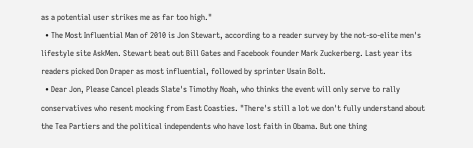as a potential user strikes me as far too high."
  • The Most Influential Man of 2010 is Jon Stewart, according to a reader survey by the not-so-elite men's lifestyle site AskMen. Stewart beat out Bill Gates and Facebook founder Mark Zuckerberg. Last year its readers picked Don Draper as most influential, followed by sprinter Usain Bolt.
  • Dear Jon, Please Cancel pleads Slate's Timothy Noah, who thinks the event will only serve to rally conservatives who resent mocking from East Coasties. "There's still a lot we don't fully understand about the Tea Partiers and the political independents who have lost faith in Obama. But one thing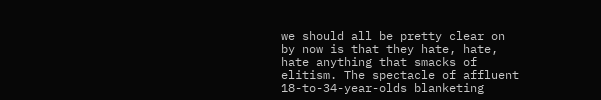we should all be pretty clear on by now is that they hate, hate, hate anything that smacks of elitism. The spectacle of affluent 18-to-34-year-olds blanketing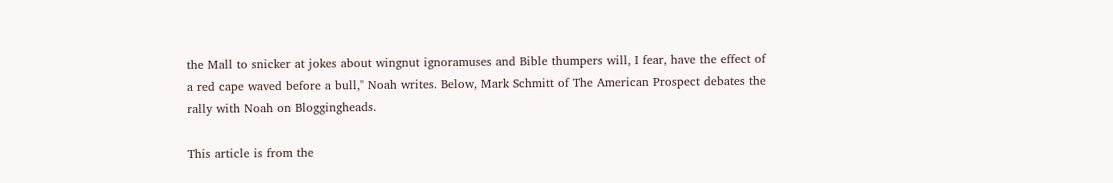the Mall to snicker at jokes about wingnut ignoramuses and Bible thumpers will, I fear, have the effect of a red cape waved before a bull," Noah writes. Below, Mark Schmitt of The American Prospect debates the rally with Noah on Bloggingheads.

This article is from the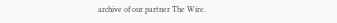archive of our partner The Wire.